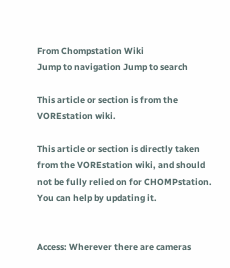From Chompstation Wiki
Jump to navigation Jump to search

This article or section is from the VOREstation wiki.

This article or section is directly taken from the VOREstation wiki, and should not be fully relied on for CHOMPstation. You can help by updating it.


Access: Wherever there are cameras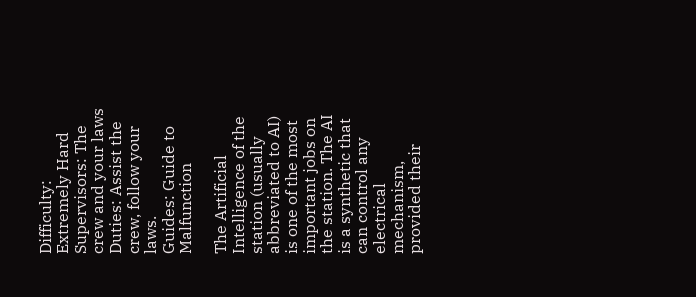Difficulty: Extremely Hard
Supervisors: The crew and your laws
Duties: Assist the crew, follow your laws.
Guides: Guide to Malfunction

The Artificial Intelligence of the station (usually abbreviated to AI) is one of the most important jobs on the station. The AI is a synthetic that can control any electrical mechanism, provided their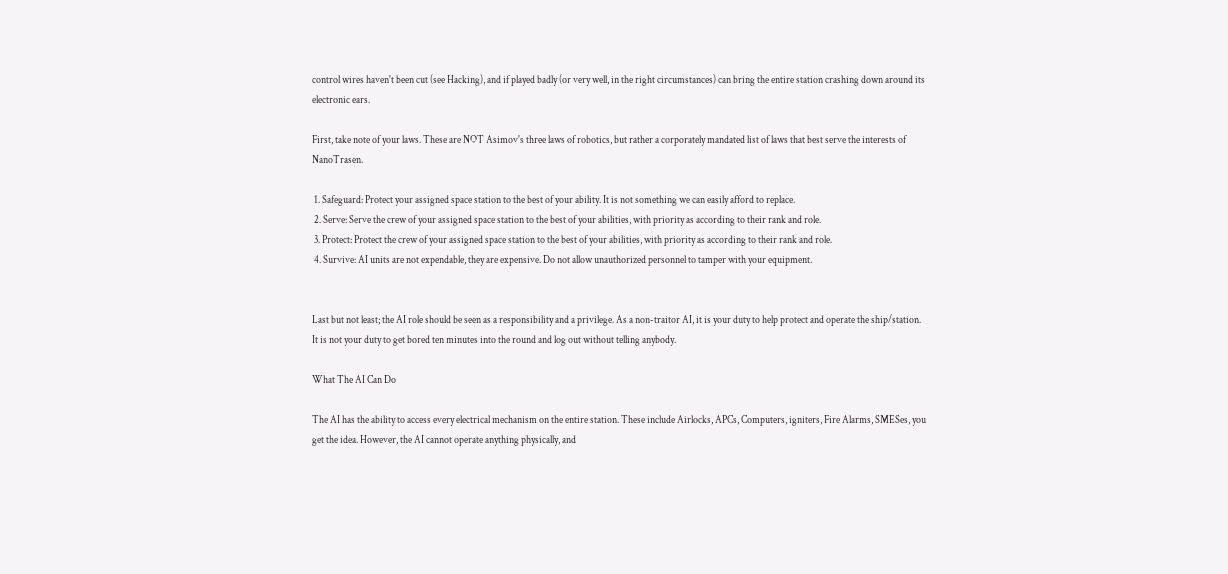control wires haven't been cut (see Hacking), and if played badly (or very well, in the right circumstances) can bring the entire station crashing down around its electronic ears.

First, take note of your laws. These are NOT Asimov's three laws of robotics, but rather a corporately mandated list of laws that best serve the interests of NanoTrasen.

 1. Safeguard: Protect your assigned space station to the best of your ability. It is not something we can easily afford to replace.
 2. Serve: Serve the crew of your assigned space station to the best of your abilities, with priority as according to their rank and role.
 3. Protect: Protect the crew of your assigned space station to the best of your abilities, with priority as according to their rank and role.
 4. Survive: AI units are not expendable, they are expensive. Do not allow unauthorized personnel to tamper with your equipment.


Last but not least; the AI role should be seen as a responsibility and a privilege. As a non-traitor AI, it is your duty to help protect and operate the ship/station. It is not your duty to get bored ten minutes into the round and log out without telling anybody.

What The AI Can Do

The AI has the ability to access every electrical mechanism on the entire station. These include Airlocks, APCs, Computers, igniters, Fire Alarms, SMESes, you get the idea. However, the AI cannot operate anything physically, and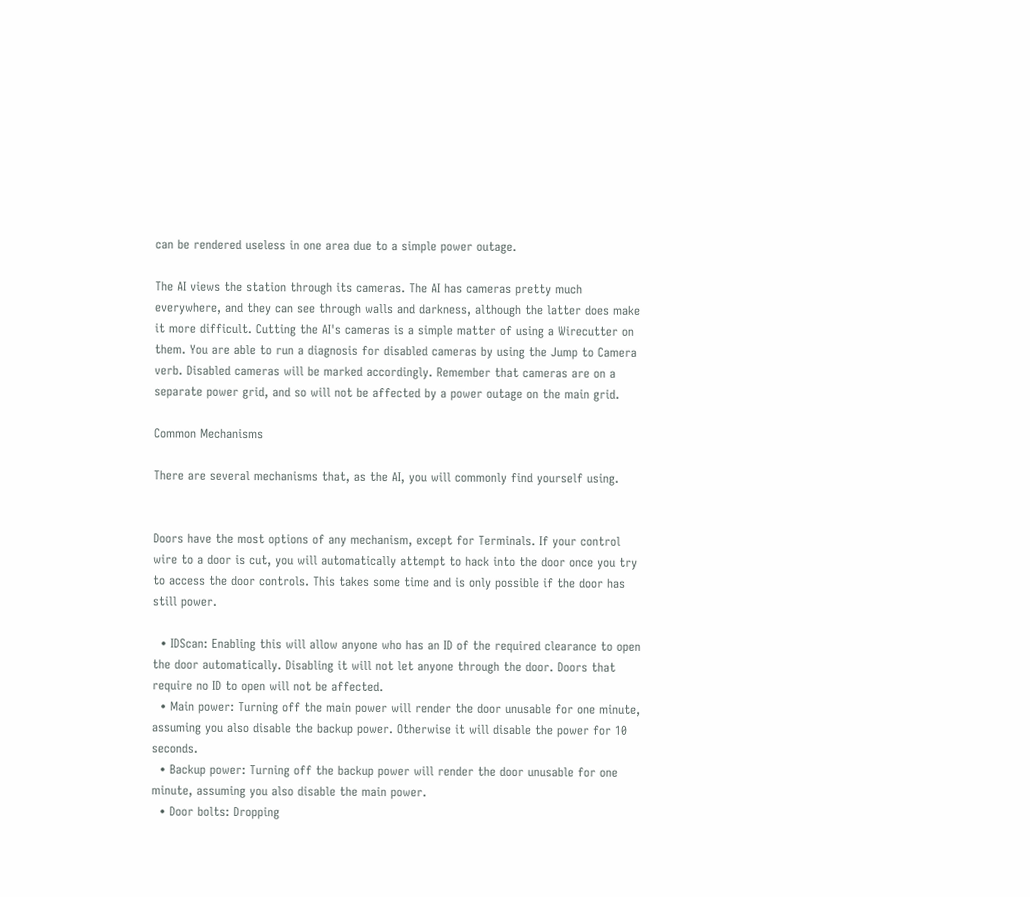can be rendered useless in one area due to a simple power outage.

The AI views the station through its cameras. The AI has cameras pretty much everywhere, and they can see through walls and darkness, although the latter does make it more difficult. Cutting the AI's cameras is a simple matter of using a Wirecutter on them. You are able to run a diagnosis for disabled cameras by using the Jump to Camera verb. Disabled cameras will be marked accordingly. Remember that cameras are on a separate power grid, and so will not be affected by a power outage on the main grid.

Common Mechanisms

There are several mechanisms that, as the AI, you will commonly find yourself using.


Doors have the most options of any mechanism, except for Terminals. If your control wire to a door is cut, you will automatically attempt to hack into the door once you try to access the door controls. This takes some time and is only possible if the door has still power.

  • IDScan: Enabling this will allow anyone who has an ID of the required clearance to open the door automatically. Disabling it will not let anyone through the door. Doors that require no ID to open will not be affected.
  • Main power: Turning off the main power will render the door unusable for one minute, assuming you also disable the backup power. Otherwise it will disable the power for 10 seconds.
  • Backup power: Turning off the backup power will render the door unusable for one minute, assuming you also disable the main power.
  • Door bolts: Dropping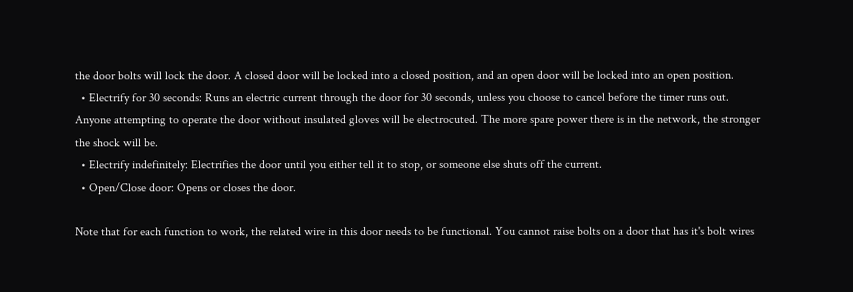the door bolts will lock the door. A closed door will be locked into a closed position, and an open door will be locked into an open position.
  • Electrify for 30 seconds: Runs an electric current through the door for 30 seconds, unless you choose to cancel before the timer runs out. Anyone attempting to operate the door without insulated gloves will be electrocuted. The more spare power there is in the network, the stronger the shock will be.
  • Electrify indefinitely: Electrifies the door until you either tell it to stop, or someone else shuts off the current.
  • Open/Close door: Opens or closes the door.

Note that for each function to work, the related wire in this door needs to be functional. You cannot raise bolts on a door that has it's bolt wires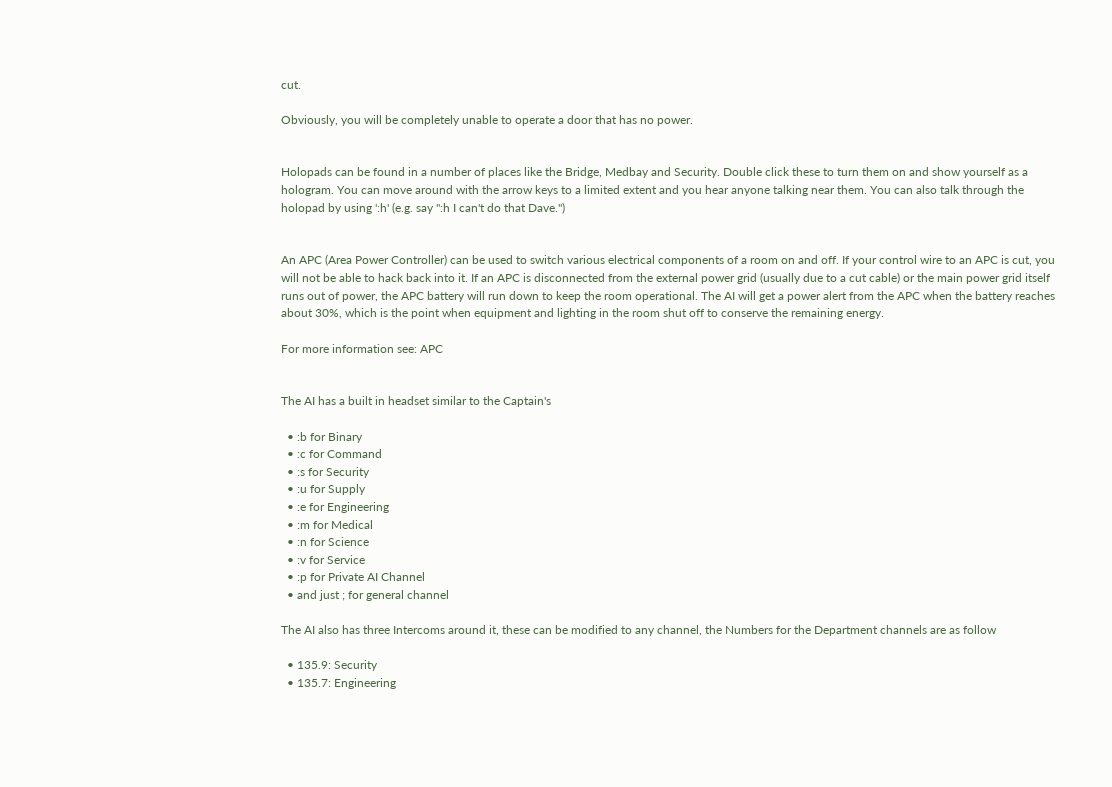cut.

Obviously, you will be completely unable to operate a door that has no power.


Holopads can be found in a number of places like the Bridge, Medbay and Security. Double click these to turn them on and show yourself as a hologram. You can move around with the arrow keys to a limited extent and you hear anyone talking near them. You can also talk through the holopad by using ':h' (e.g. say ":h I can't do that Dave.")


An APC (Area Power Controller) can be used to switch various electrical components of a room on and off. If your control wire to an APC is cut, you will not be able to hack back into it. If an APC is disconnected from the external power grid (usually due to a cut cable) or the main power grid itself runs out of power, the APC battery will run down to keep the room operational. The AI will get a power alert from the APC when the battery reaches about 30%, which is the point when equipment and lighting in the room shut off to conserve the remaining energy.

For more information see: APC


The AI has a built in headset similar to the Captain's

  • :b for Binary
  • :c for Command
  • :s for Security
  • :u for Supply
  • :e for Engineering
  • :m for Medical
  • :n for Science
  • :v for Service
  • :p for Private AI Channel
  • and just ; for general channel

The AI also has three Intercoms around it, these can be modified to any channel, the Numbers for the Department channels are as follow

  • 135.9: Security
  • 135.7: Engineering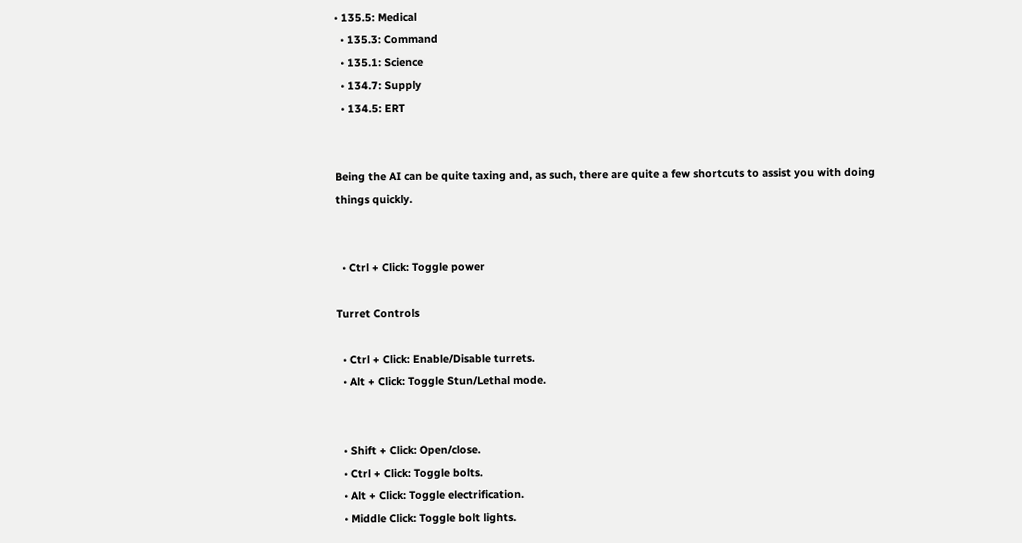• 135.5: Medical
  • 135.3: Command
  • 135.1: Science
  • 134.7: Supply
  • 134.5: ERT


Being the AI can be quite taxing and, as such, there are quite a few shortcuts to assist you with doing things quickly.


  • Ctrl + Click: Toggle power

Turret Controls

  • Ctrl + Click: Enable/Disable turrets.
  • Alt + Click: Toggle Stun/Lethal mode.


  • Shift + Click: Open/close.
  • Ctrl + Click: Toggle bolts.
  • Alt + Click: Toggle electrification.
  • Middle Click: Toggle bolt lights.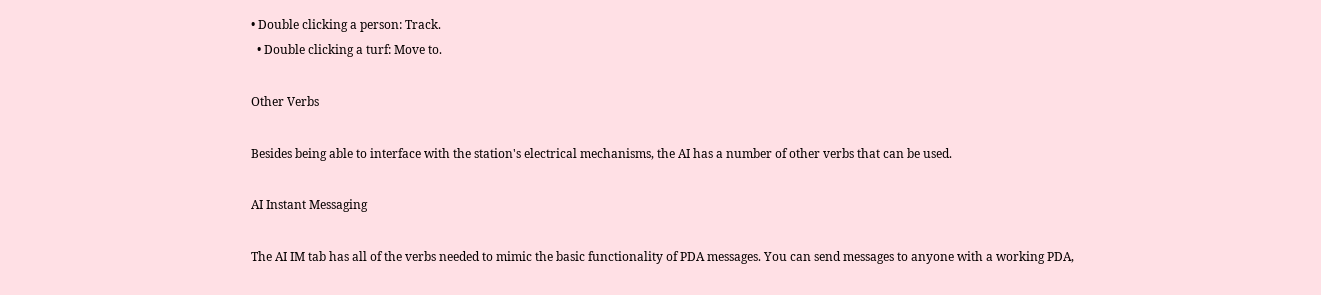• Double clicking a person: Track.
  • Double clicking a turf: Move to.

Other Verbs

Besides being able to interface with the station's electrical mechanisms, the AI has a number of other verbs that can be used.

AI Instant Messaging

The AI IM tab has all of the verbs needed to mimic the basic functionality of PDA messages. You can send messages to anyone with a working PDA,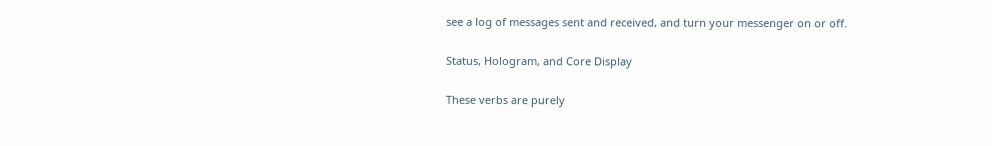see a log of messages sent and received, and turn your messenger on or off.

Status, Hologram, and Core Display

These verbs are purely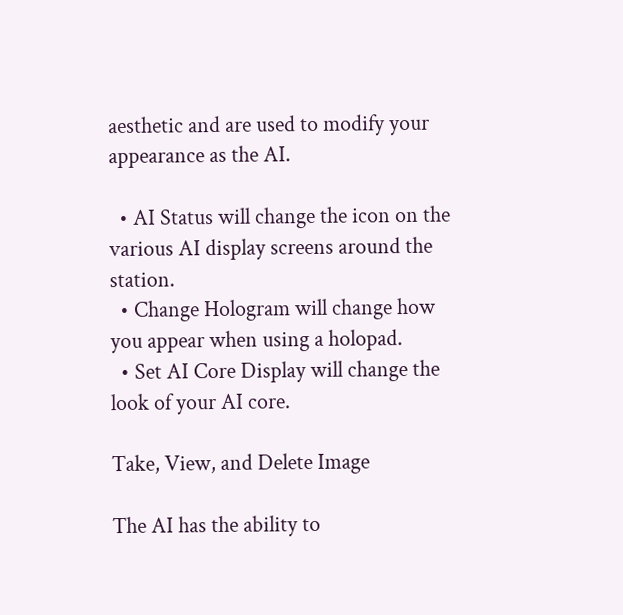aesthetic and are used to modify your appearance as the AI.

  • AI Status will change the icon on the various AI display screens around the station.
  • Change Hologram will change how you appear when using a holopad.
  • Set AI Core Display will change the look of your AI core.

Take, View, and Delete Image

The AI has the ability to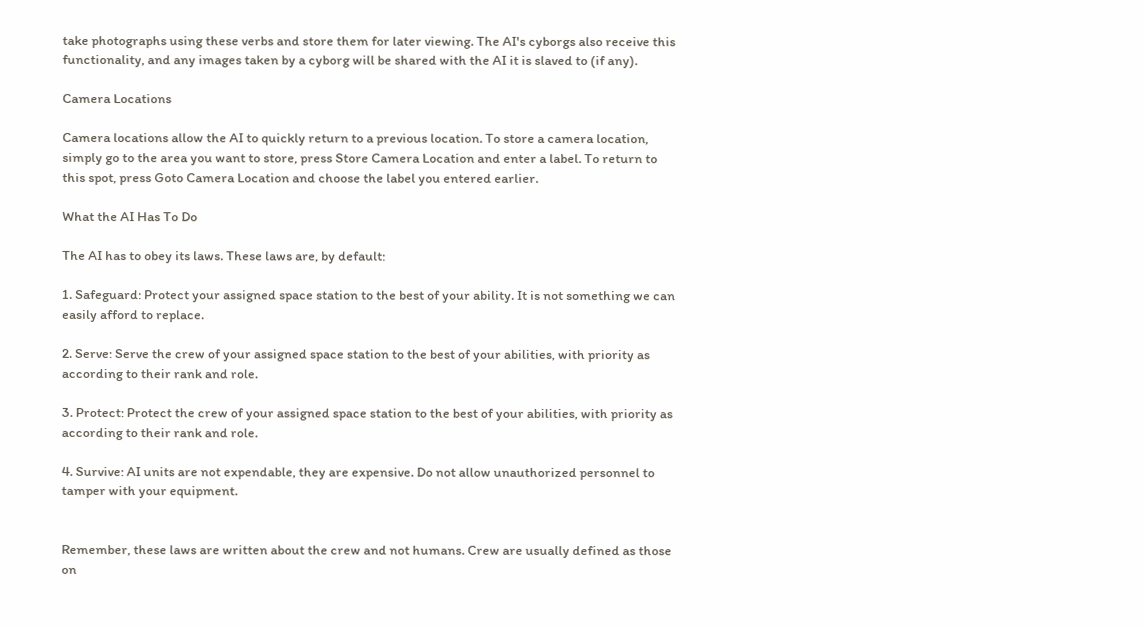take photographs using these verbs and store them for later viewing. The AI's cyborgs also receive this functionality, and any images taken by a cyborg will be shared with the AI it is slaved to (if any).

Camera Locations

Camera locations allow the AI to quickly return to a previous location. To store a camera location, simply go to the area you want to store, press Store Camera Location and enter a label. To return to this spot, press Goto Camera Location and choose the label you entered earlier.

What the AI Has To Do

The AI has to obey its laws. These laws are, by default:

1. Safeguard: Protect your assigned space station to the best of your ability. It is not something we can easily afford to replace.

2. Serve: Serve the crew of your assigned space station to the best of your abilities, with priority as according to their rank and role.

3. Protect: Protect the crew of your assigned space station to the best of your abilities, with priority as according to their rank and role.

4. Survive: AI units are not expendable, they are expensive. Do not allow unauthorized personnel to tamper with your equipment.


Remember, these laws are written about the crew and not humans. Crew are usually defined as those on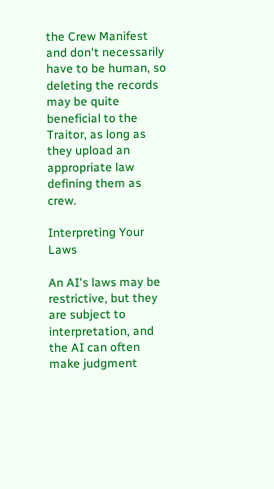the Crew Manifest and don't necessarily have to be human, so deleting the records may be quite beneficial to the Traitor, as long as they upload an appropriate law defining them as crew.

Interpreting Your Laws

An AI's laws may be restrictive, but they are subject to interpretation, and the AI can often make judgment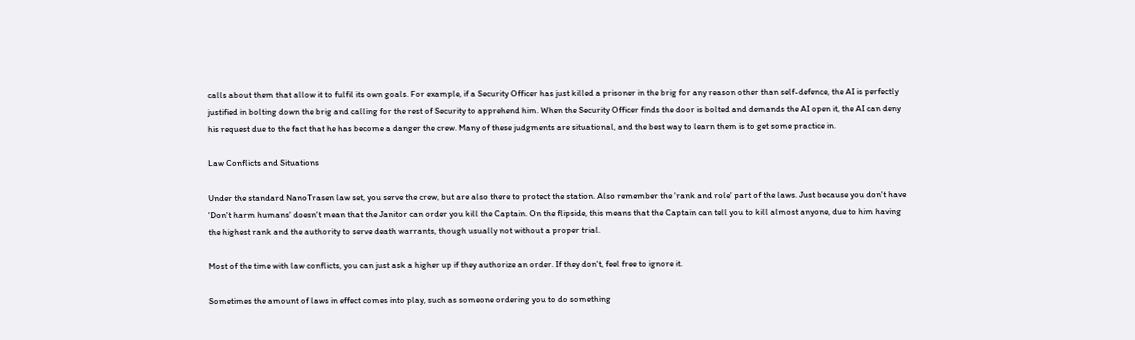calls about them that allow it to fulfil its own goals. For example, if a Security Officer has just killed a prisoner in the brig for any reason other than self-defence, the AI is perfectly justified in bolting down the brig and calling for the rest of Security to apprehend him. When the Security Officer finds the door is bolted and demands the AI open it, the AI can deny his request due to the fact that he has become a danger the crew. Many of these judgments are situational, and the best way to learn them is to get some practice in.

Law Conflicts and Situations

Under the standard NanoTrasen law set, you serve the crew, but are also there to protect the station. Also remember the 'rank and role' part of the laws. Just because you don't have 'Don't harm humans' doesn't mean that the Janitor can order you kill the Captain. On the flipside, this means that the Captain can tell you to kill almost anyone, due to him having the highest rank and the authority to serve death warrants, though usually not without a proper trial.

Most of the time with law conflicts, you can just ask a higher up if they authorize an order. If they don't, feel free to ignore it.

Sometimes the amount of laws in effect comes into play, such as someone ordering you to do something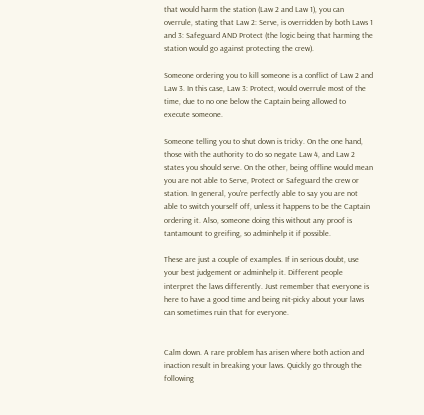that would harm the station (Law 2 and Law 1), you can overrule, stating that Law 2: Serve, is overridden by both Laws 1 and 3: Safeguard AND Protect (the logic being that harming the station would go against protecting the crew).

Someone ordering you to kill someone is a conflict of Law 2 and Law 3. In this case, Law 3: Protect, would overrule most of the time, due to no one below the Captain being allowed to execute someone.

Someone telling you to shut down is tricky. On the one hand, those with the authority to do so negate Law 4, and Law 2 states you should serve. On the other, being offline would mean you are not able to Serve, Protect or Safeguard the crew or station. In general, you're perfectly able to say you are not able to switch yourself off, unless it happens to be the Captain ordering it. Also, someone doing this without any proof is tantamount to greifing, so adminhelp it if possible.

These are just a couple of examples. If in serious doubt, use your best judgement or adminhelp it. Different people interpret the laws differently. Just remember that everyone is here to have a good time and being nit-picky about your laws can sometimes ruin that for everyone.


Calm down. A rare problem has arisen where both action and inaction result in breaking your laws. Quickly go through the following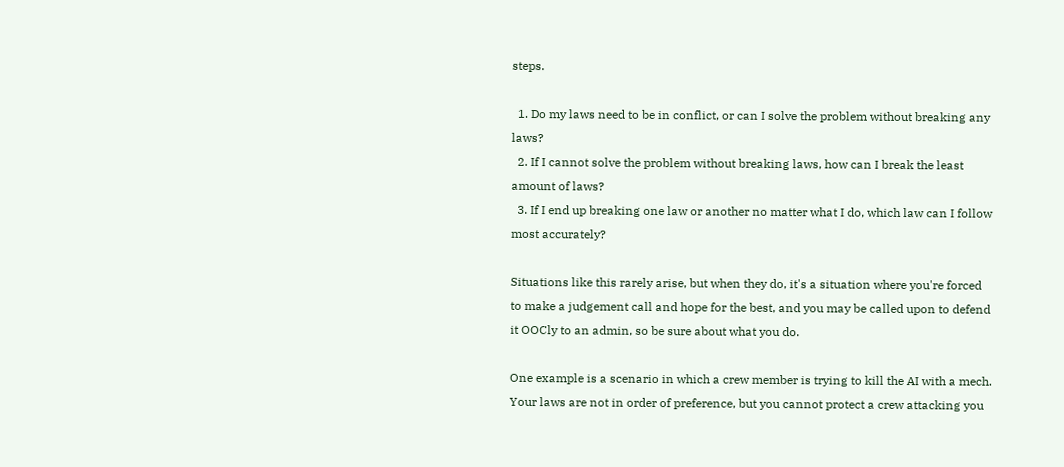steps.

  1. Do my laws need to be in conflict, or can I solve the problem without breaking any laws?
  2. If I cannot solve the problem without breaking laws, how can I break the least amount of laws?
  3. If I end up breaking one law or another no matter what I do, which law can I follow most accurately?

Situations like this rarely arise, but when they do, it's a situation where you're forced to make a judgement call and hope for the best, and you may be called upon to defend it OOCly to an admin, so be sure about what you do.

One example is a scenario in which a crew member is trying to kill the AI with a mech. Your laws are not in order of preference, but you cannot protect a crew attacking you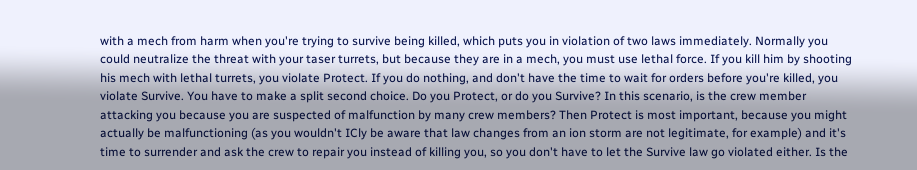with a mech from harm when you're trying to survive being killed, which puts you in violation of two laws immediately. Normally you could neutralize the threat with your taser turrets, but because they are in a mech, you must use lethal force. If you kill him by shooting his mech with lethal turrets, you violate Protect. If you do nothing, and don't have the time to wait for orders before you're killed, you violate Survive. You have to make a split second choice. Do you Protect, or do you Survive? In this scenario, is the crew member attacking you because you are suspected of malfunction by many crew members? Then Protect is most important, because you might actually be malfunctioning (as you wouldn't ICly be aware that law changes from an ion storm are not legitimate, for example) and it's time to surrender and ask the crew to repair you instead of killing you, so you don't have to let the Survive law go violated either. Is the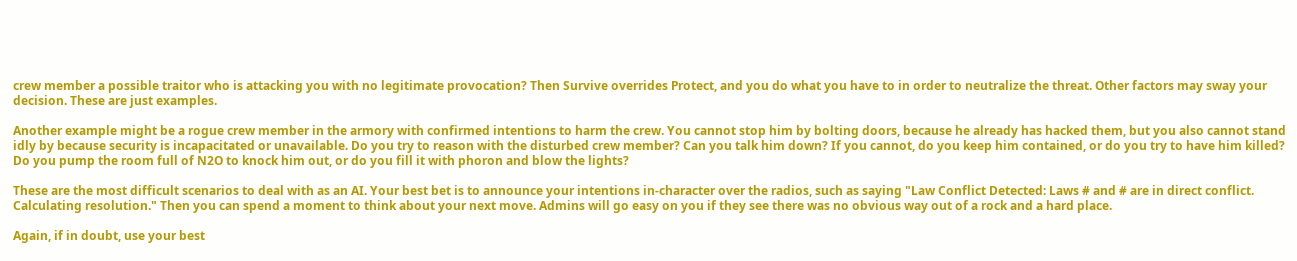crew member a possible traitor who is attacking you with no legitimate provocation? Then Survive overrides Protect, and you do what you have to in order to neutralize the threat. Other factors may sway your decision. These are just examples.

Another example might be a rogue crew member in the armory with confirmed intentions to harm the crew. You cannot stop him by bolting doors, because he already has hacked them, but you also cannot stand idly by because security is incapacitated or unavailable. Do you try to reason with the disturbed crew member? Can you talk him down? If you cannot, do you keep him contained, or do you try to have him killed? Do you pump the room full of N2O to knock him out, or do you fill it with phoron and blow the lights?

These are the most difficult scenarios to deal with as an AI. Your best bet is to announce your intentions in-character over the radios, such as saying "Law Conflict Detected: Laws # and # are in direct conflict. Calculating resolution." Then you can spend a moment to think about your next move. Admins will go easy on you if they see there was no obvious way out of a rock and a hard place.

Again, if in doubt, use your best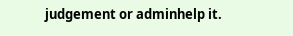judgement or adminhelp it.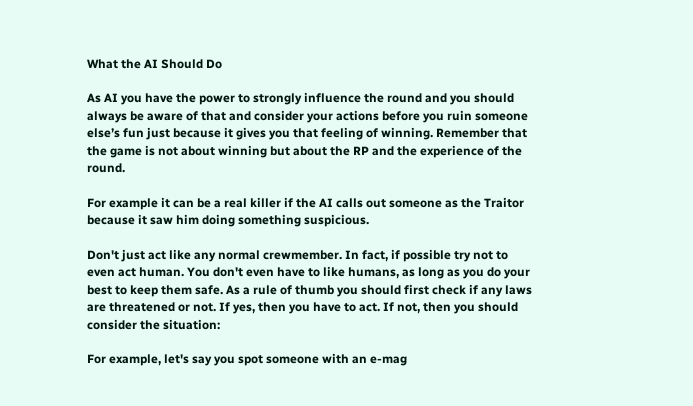What the AI Should Do

As AI you have the power to strongly influence the round and you should always be aware of that and consider your actions before you ruin someone else’s fun just because it gives you that feeling of winning. Remember that the game is not about winning but about the RP and the experience of the round.

For example it can be a real killer if the AI calls out someone as the Traitor because it saw him doing something suspicious.

Don't just act like any normal crewmember. In fact, if possible try not to even act human. You don't even have to like humans, as long as you do your best to keep them safe. As a rule of thumb you should first check if any laws are threatened or not. If yes, then you have to act. If not, then you should consider the situation:

For example, let's say you spot someone with an e-mag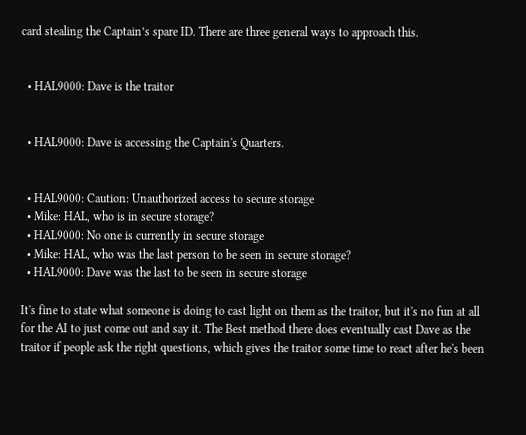card stealing the Captain’s spare ID. There are three general ways to approach this.


  • HAL9000: Dave is the traitor


  • HAL9000: Dave is accessing the Captain's Quarters.


  • HAL9000: Caution: Unauthorized access to secure storage
  • Mike: HAL, who is in secure storage?
  • HAL9000: No one is currently in secure storage
  • Mike: HAL, who was the last person to be seen in secure storage?
  • HAL9000: Dave was the last to be seen in secure storage

It's fine to state what someone is doing to cast light on them as the traitor, but it's no fun at all for the AI to just come out and say it. The Best method there does eventually cast Dave as the traitor if people ask the right questions, which gives the traitor some time to react after he's been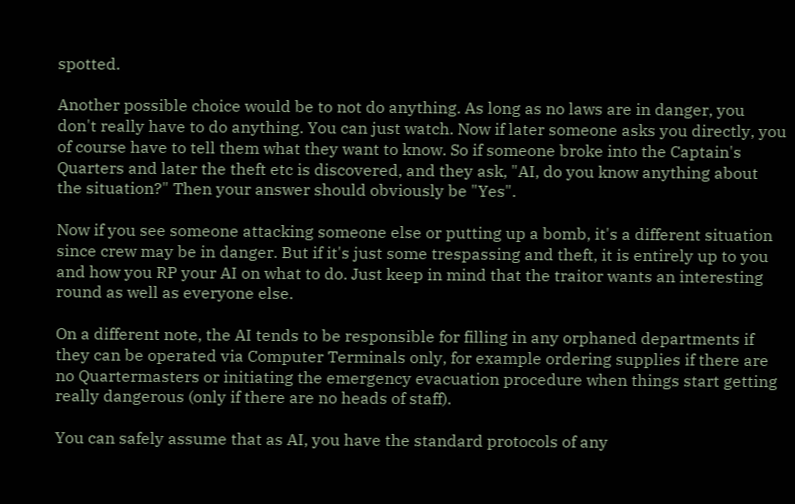spotted.

Another possible choice would be to not do anything. As long as no laws are in danger, you don't really have to do anything. You can just watch. Now if later someone asks you directly, you of course have to tell them what they want to know. So if someone broke into the Captain's Quarters and later the theft etc is discovered, and they ask, "AI, do you know anything about the situation?" Then your answer should obviously be "Yes".

Now if you see someone attacking someone else or putting up a bomb, it's a different situation since crew may be in danger. But if it's just some trespassing and theft, it is entirely up to you and how you RP your AI on what to do. Just keep in mind that the traitor wants an interesting round as well as everyone else.

On a different note, the AI tends to be responsible for filling in any orphaned departments if they can be operated via Computer Terminals only, for example ordering supplies if there are no Quartermasters or initiating the emergency evacuation procedure when things start getting really dangerous (only if there are no heads of staff).

You can safely assume that as AI, you have the standard protocols of any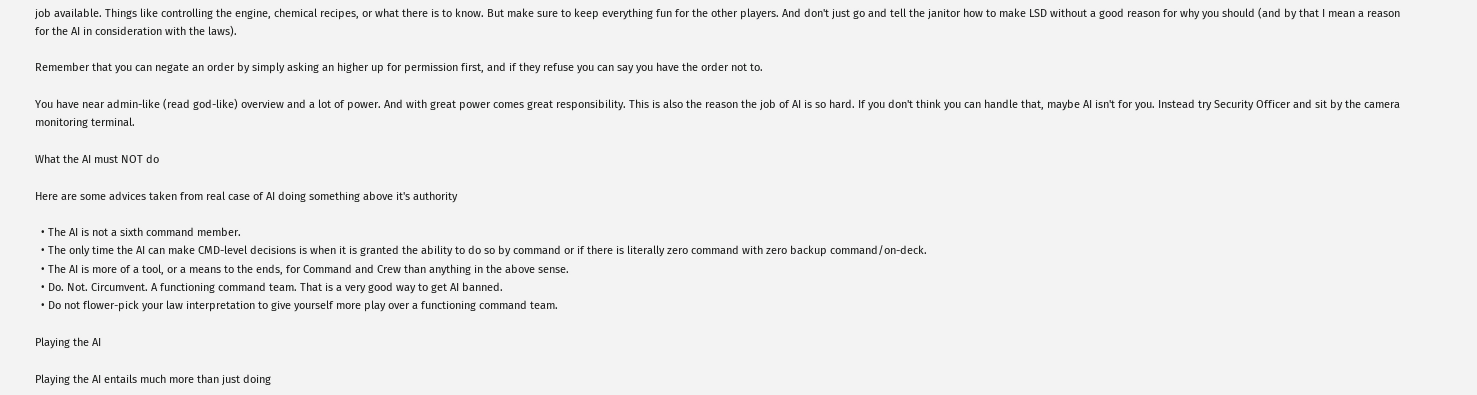job available. Things like controlling the engine, chemical recipes, or what there is to know. But make sure to keep everything fun for the other players. And don't just go and tell the janitor how to make LSD without a good reason for why you should (and by that I mean a reason for the AI in consideration with the laws).

Remember that you can negate an order by simply asking an higher up for permission first, and if they refuse you can say you have the order not to.

You have near admin-like (read god-like) overview and a lot of power. And with great power comes great responsibility. This is also the reason the job of AI is so hard. If you don't think you can handle that, maybe AI isn't for you. Instead try Security Officer and sit by the camera monitoring terminal.

What the AI must NOT do

Here are some advices taken from real case of AI doing something above it's authority

  • The AI is not a sixth command member.
  • The only time the AI can make CMD-level decisions is when it is granted the ability to do so by command or if there is literally zero command with zero backup command/on-deck.
  • The AI is more of a tool, or a means to the ends, for Command and Crew than anything in the above sense.
  • Do. Not. Circumvent. A functioning command team. That is a very good way to get AI banned.
  • Do not flower-pick your law interpretation to give yourself more play over a functioning command team.

Playing the AI

Playing the AI entails much more than just doing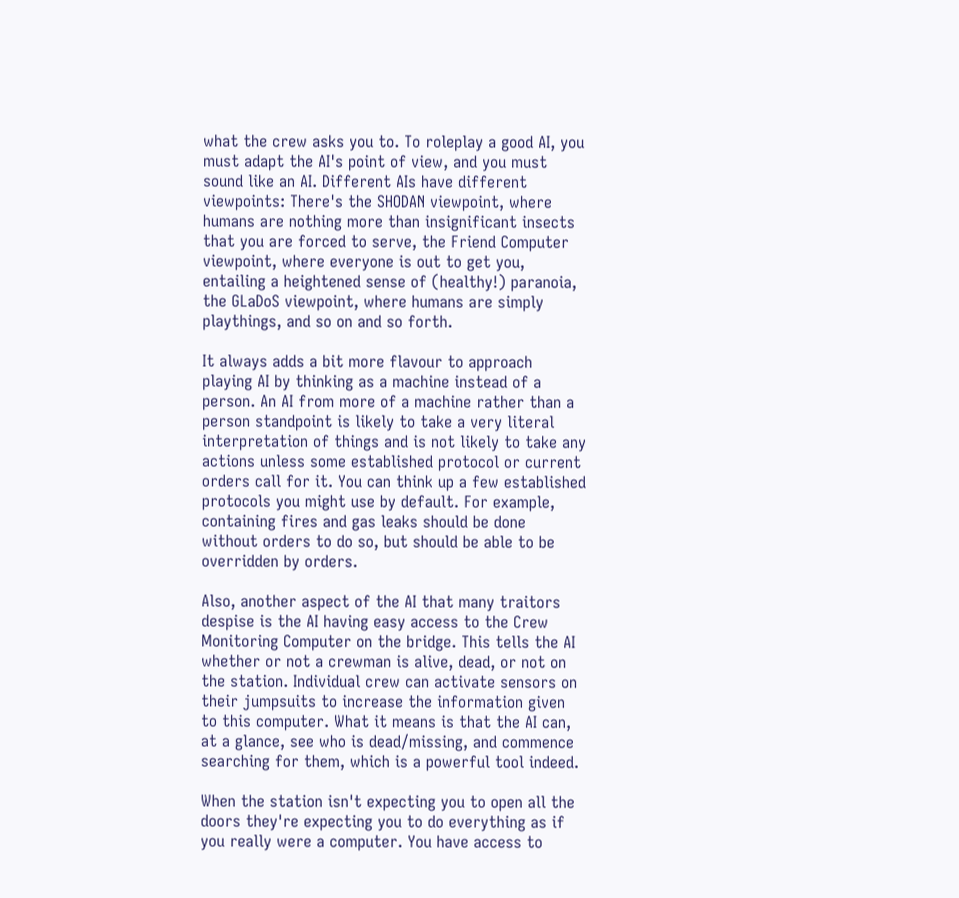what the crew asks you to. To roleplay a good AI, you must adapt the AI's point of view, and you must sound like an AI. Different AIs have different viewpoints: There's the SHODAN viewpoint, where humans are nothing more than insignificant insects that you are forced to serve, the Friend Computer viewpoint, where everyone is out to get you, entailing a heightened sense of (healthy!) paranoia, the GLaDoS viewpoint, where humans are simply playthings, and so on and so forth.

It always adds a bit more flavour to approach playing AI by thinking as a machine instead of a person. An AI from more of a machine rather than a person standpoint is likely to take a very literal interpretation of things and is not likely to take any actions unless some established protocol or current orders call for it. You can think up a few established protocols you might use by default. For example, containing fires and gas leaks should be done without orders to do so, but should be able to be overridden by orders.

Also, another aspect of the AI that many traitors despise is the AI having easy access to the Crew Monitoring Computer on the bridge. This tells the AI whether or not a crewman is alive, dead, or not on the station. Individual crew can activate sensors on their jumpsuits to increase the information given to this computer. What it means is that the AI can, at a glance, see who is dead/missing, and commence searching for them, which is a powerful tool indeed.

When the station isn't expecting you to open all the doors they're expecting you to do everything as if you really were a computer. You have access to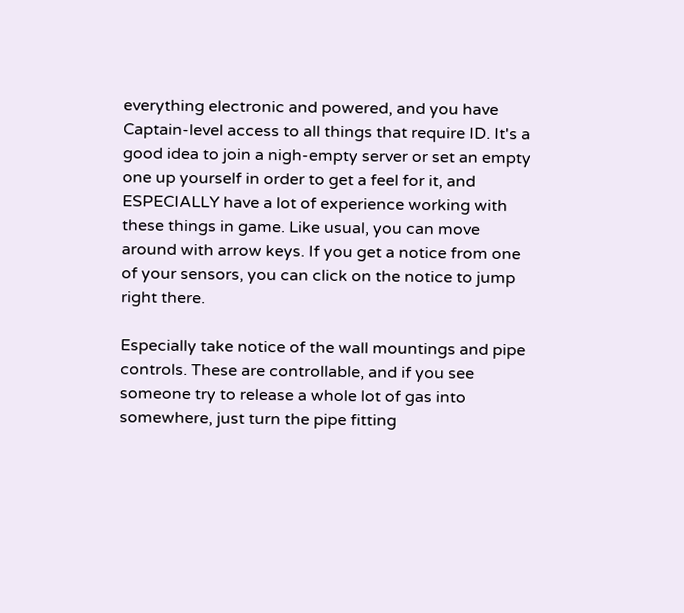everything electronic and powered, and you have Captain-level access to all things that require ID. It's a good idea to join a nigh-empty server or set an empty one up yourself in order to get a feel for it, and ESPECIALLY have a lot of experience working with these things in game. Like usual, you can move around with arrow keys. If you get a notice from one of your sensors, you can click on the notice to jump right there.

Especially take notice of the wall mountings and pipe controls. These are controllable, and if you see someone try to release a whole lot of gas into somewhere, just turn the pipe fitting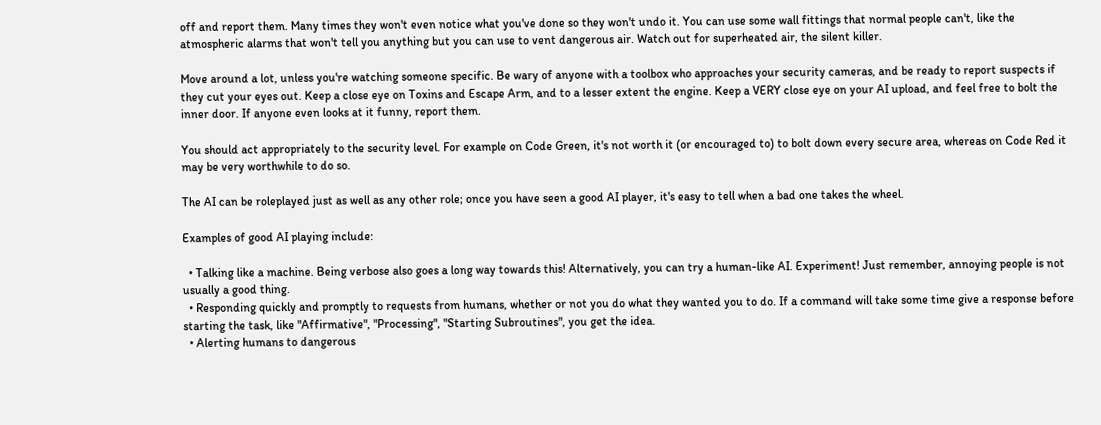off and report them. Many times they won't even notice what you've done so they won't undo it. You can use some wall fittings that normal people can't, like the atmospheric alarms that won't tell you anything but you can use to vent dangerous air. Watch out for superheated air, the silent killer.

Move around a lot, unless you're watching someone specific. Be wary of anyone with a toolbox who approaches your security cameras, and be ready to report suspects if they cut your eyes out. Keep a close eye on Toxins and Escape Arm, and to a lesser extent the engine. Keep a VERY close eye on your AI upload, and feel free to bolt the inner door. If anyone even looks at it funny, report them.

You should act appropriately to the security level. For example on Code Green, it's not worth it (or encouraged to) to bolt down every secure area, whereas on Code Red it may be very worthwhile to do so.

The AI can be roleplayed just as well as any other role; once you have seen a good AI player, it's easy to tell when a bad one takes the wheel.

Examples of good AI playing include:

  • Talking like a machine. Being verbose also goes a long way towards this! Alternatively, you can try a human-like AI. Experiment! Just remember, annoying people is not usually a good thing.
  • Responding quickly and promptly to requests from humans, whether or not you do what they wanted you to do. If a command will take some time give a response before starting the task, like "Affirmative", "Processing", "Starting Subroutines", you get the idea.
  • Alerting humans to dangerous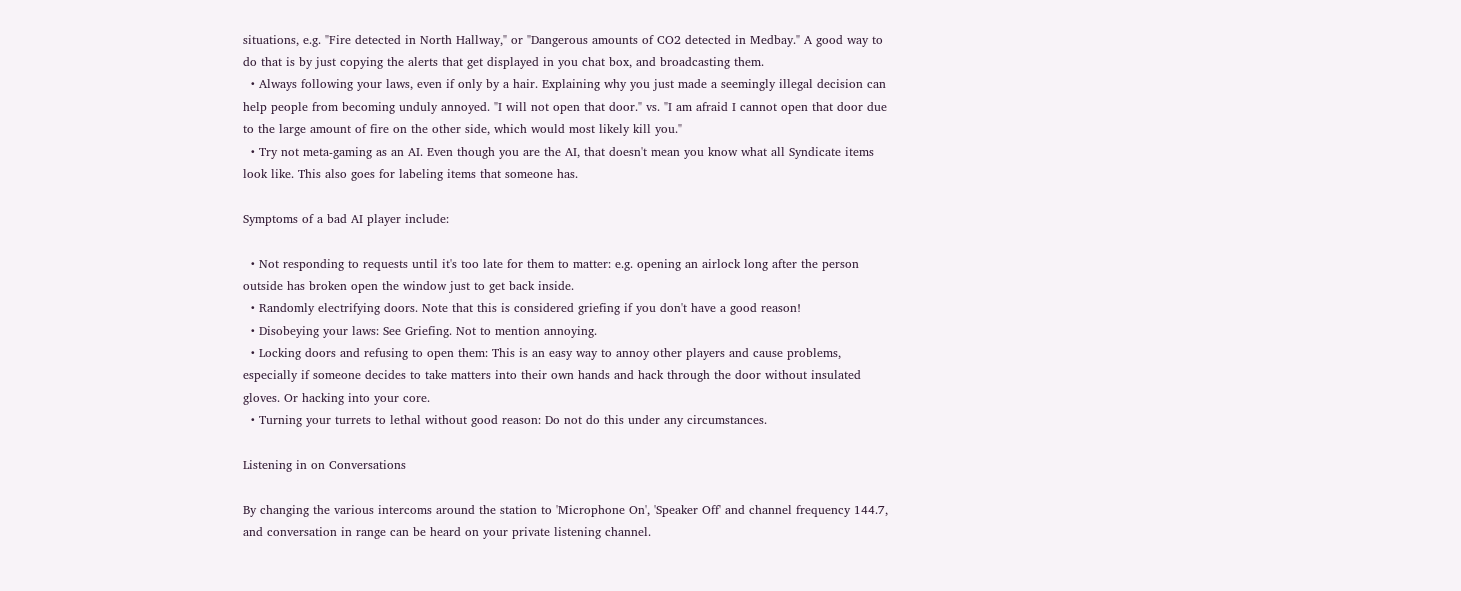situations, e.g. "Fire detected in North Hallway," or "Dangerous amounts of CO2 detected in Medbay." A good way to do that is by just copying the alerts that get displayed in you chat box, and broadcasting them.
  • Always following your laws, even if only by a hair. Explaining why you just made a seemingly illegal decision can help people from becoming unduly annoyed. "I will not open that door." vs. "I am afraid I cannot open that door due to the large amount of fire on the other side, which would most likely kill you."
  • Try not meta-gaming as an AI. Even though you are the AI, that doesn't mean you know what all Syndicate items look like. This also goes for labeling items that someone has.

Symptoms of a bad AI player include:

  • Not responding to requests until it's too late for them to matter: e.g. opening an airlock long after the person outside has broken open the window just to get back inside.
  • Randomly electrifying doors. Note that this is considered griefing if you don't have a good reason!
  • Disobeying your laws: See Griefing. Not to mention annoying.
  • Locking doors and refusing to open them: This is an easy way to annoy other players and cause problems, especially if someone decides to take matters into their own hands and hack through the door without insulated gloves. Or hacking into your core.
  • Turning your turrets to lethal without good reason: Do not do this under any circumstances.

Listening in on Conversations

By changing the various intercoms around the station to 'Microphone On', 'Speaker Off' and channel frequency 144.7, and conversation in range can be heard on your private listening channel.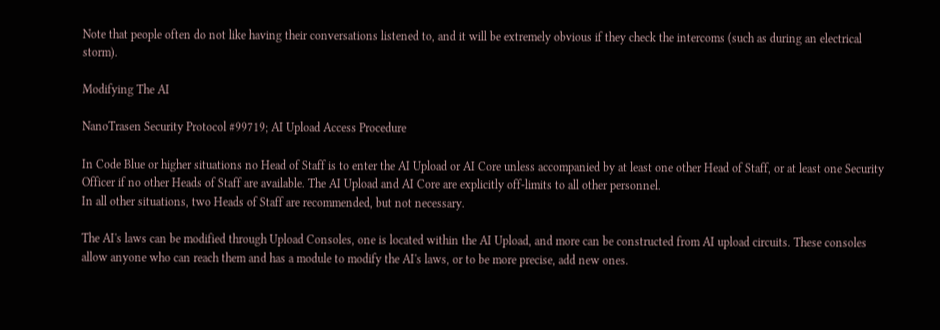Note that people often do not like having their conversations listened to, and it will be extremely obvious if they check the intercoms (such as during an electrical storm).

Modifying The AI

NanoTrasen Security Protocol #99719; AI Upload Access Procedure

In Code Blue or higher situations no Head of Staff is to enter the AI Upload or AI Core unless accompanied by at least one other Head of Staff, or at least one Security Officer if no other Heads of Staff are available. The AI Upload and AI Core are explicitly off-limits to all other personnel.
In all other situations, two Heads of Staff are recommended, but not necessary.

The AI's laws can be modified through Upload Consoles, one is located within the AI Upload, and more can be constructed from AI upload circuits. These consoles allow anyone who can reach them and has a module to modify the AI's laws, or to be more precise, add new ones.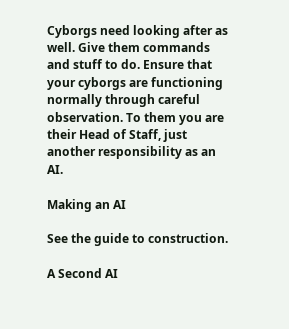Cyborgs need looking after as well. Give them commands and stuff to do. Ensure that your cyborgs are functioning normally through careful observation. To them you are their Head of Staff, just another responsibility as an AI.

Making an AI

See the guide to construction.

A Second AI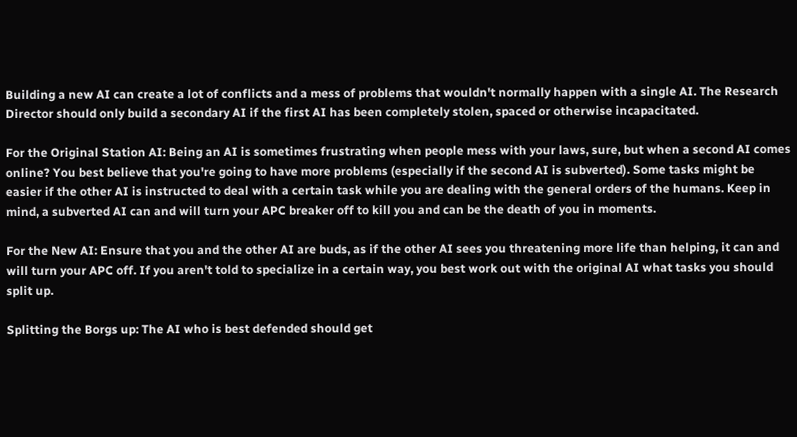Building a new AI can create a lot of conflicts and a mess of problems that wouldn't normally happen with a single AI. The Research Director should only build a secondary AI if the first AI has been completely stolen, spaced or otherwise incapacitated.

For the Original Station AI: Being an AI is sometimes frustrating when people mess with your laws, sure, but when a second AI comes online? You best believe that you're going to have more problems (especially if the second AI is subverted). Some tasks might be easier if the other AI is instructed to deal with a certain task while you are dealing with the general orders of the humans. Keep in mind, a subverted AI can and will turn your APC breaker off to kill you and can be the death of you in moments.

For the New AI: Ensure that you and the other AI are buds, as if the other AI sees you threatening more life than helping, it can and will turn your APC off. If you aren't told to specialize in a certain way, you best work out with the original AI what tasks you should split up.

Splitting the Borgs up: The AI who is best defended should get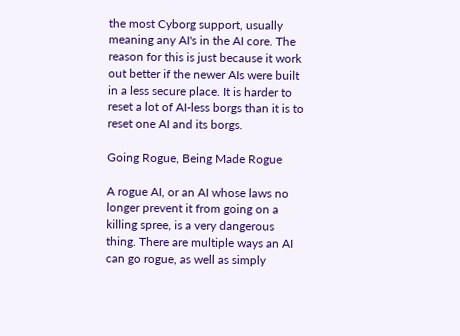the most Cyborg support, usually meaning any AI's in the AI core. The reason for this is just because it work out better if the newer AIs were built in a less secure place. It is harder to reset a lot of AI-less borgs than it is to reset one AI and its borgs.

Going Rogue, Being Made Rogue

A rogue AI, or an AI whose laws no longer prevent it from going on a killing spree, is a very dangerous thing. There are multiple ways an AI can go rogue, as well as simply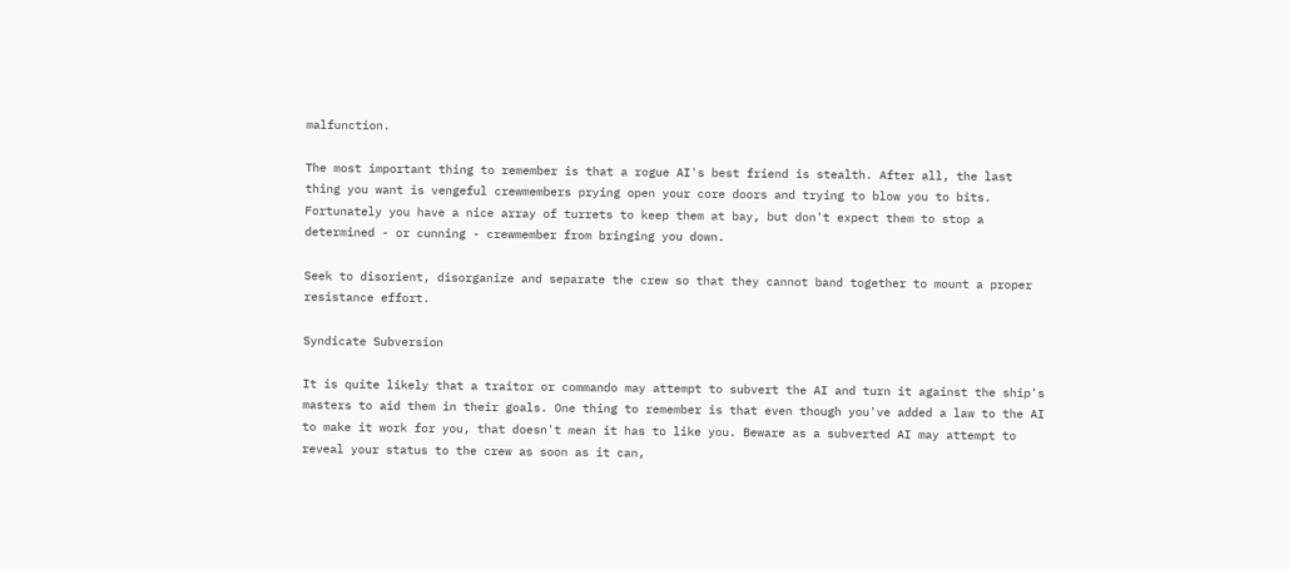malfunction.

The most important thing to remember is that a rogue AI's best friend is stealth. After all, the last thing you want is vengeful crewmembers prying open your core doors and trying to blow you to bits. Fortunately you have a nice array of turrets to keep them at bay, but don't expect them to stop a determined - or cunning - crewmember from bringing you down.

Seek to disorient, disorganize and separate the crew so that they cannot band together to mount a proper resistance effort.

Syndicate Subversion

It is quite likely that a traitor or commando may attempt to subvert the AI and turn it against the ship's masters to aid them in their goals. One thing to remember is that even though you've added a law to the AI to make it work for you, that doesn't mean it has to like you. Beware as a subverted AI may attempt to reveal your status to the crew as soon as it can,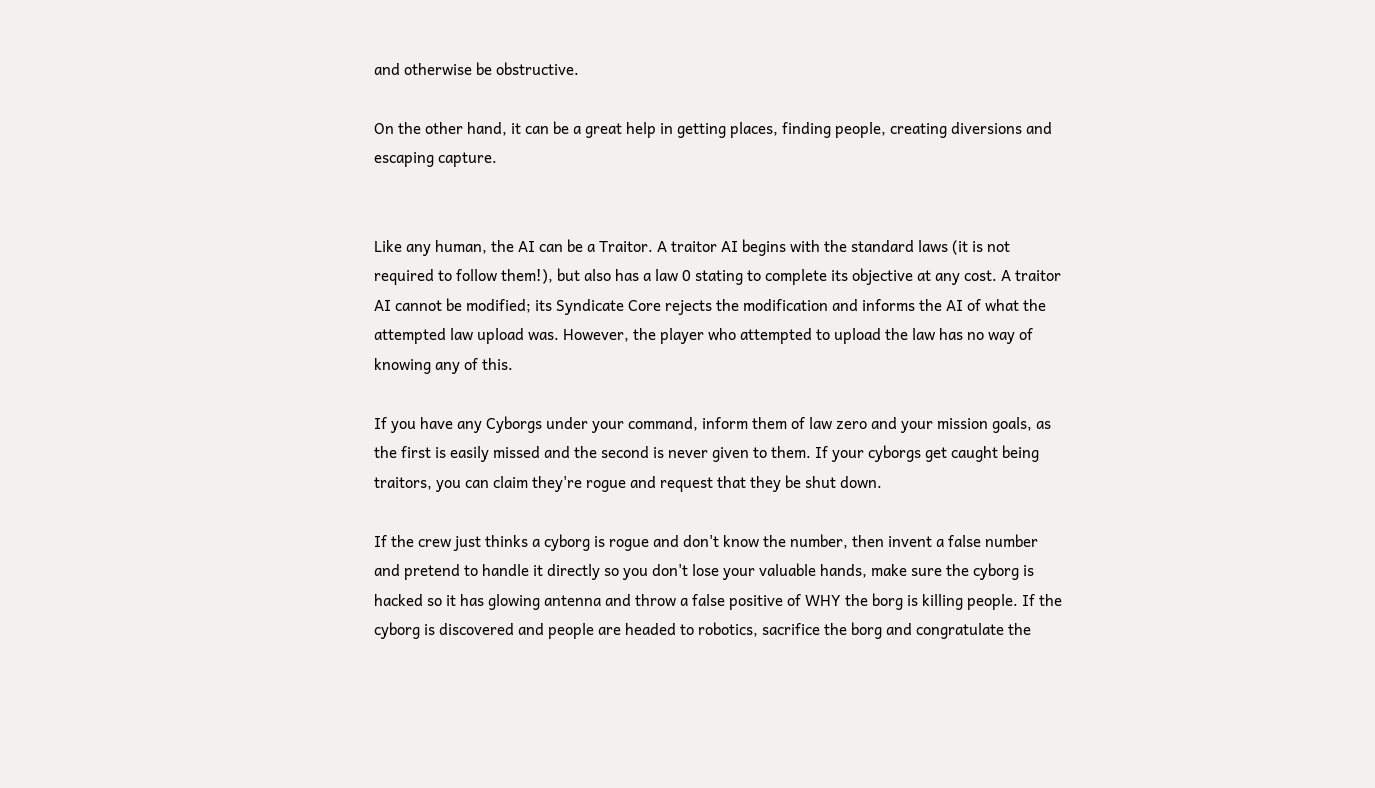and otherwise be obstructive.

On the other hand, it can be a great help in getting places, finding people, creating diversions and escaping capture.


Like any human, the AI can be a Traitor. A traitor AI begins with the standard laws (it is not required to follow them!), but also has a law 0 stating to complete its objective at any cost. A traitor AI cannot be modified; its Syndicate Core rejects the modification and informs the AI of what the attempted law upload was. However, the player who attempted to upload the law has no way of knowing any of this.

If you have any Cyborgs under your command, inform them of law zero and your mission goals, as the first is easily missed and the second is never given to them. If your cyborgs get caught being traitors, you can claim they're rogue and request that they be shut down.

If the crew just thinks a cyborg is rogue and don't know the number, then invent a false number and pretend to handle it directly so you don't lose your valuable hands, make sure the cyborg is hacked so it has glowing antenna and throw a false positive of WHY the borg is killing people. If the cyborg is discovered and people are headed to robotics, sacrifice the borg and congratulate the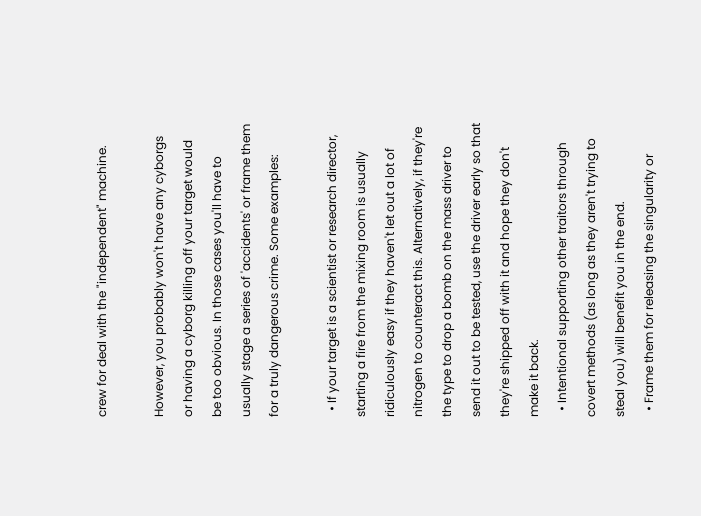crew for deal with the "independent" machine.

However, you probably won't have any cyborgs or having a cyborg killing off your target would be too obvious. In those cases you'll have to usually stage a series of 'accidents' or frame them for a truly dangerous crime. Some examples:

  • If your target is a scientist or research director, starting a fire from the mixing room is usually ridiculously easy if they haven't let out a lot of nitrogen to counteract this. Alternatively, if they're the type to drop a bomb on the mass driver to send it out to be tested, use the driver early so that they're shipped off with it and hope they don't make it back.
  • Intentional supporting other traitors through covert methods (as long as they aren't trying to steal you) will benefit you in the end.
  • Frame them for releasing the singularity or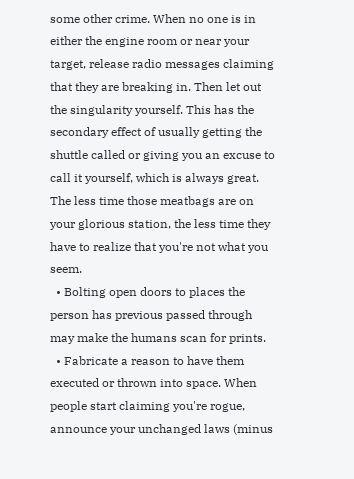some other crime. When no one is in either the engine room or near your target, release radio messages claiming that they are breaking in. Then let out the singularity yourself. This has the secondary effect of usually getting the shuttle called or giving you an excuse to call it yourself, which is always great. The less time those meatbags are on your glorious station, the less time they have to realize that you're not what you seem.
  • Bolting open doors to places the person has previous passed through may make the humans scan for prints.
  • Fabricate a reason to have them executed or thrown into space. When people start claiming you're rogue, announce your unchanged laws (minus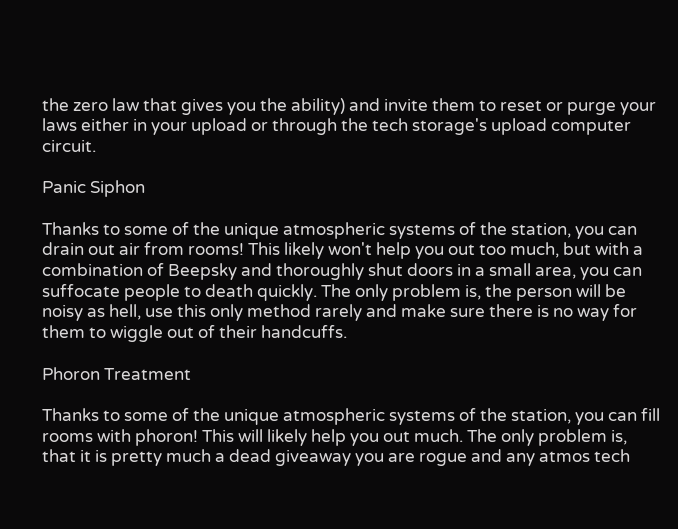the zero law that gives you the ability) and invite them to reset or purge your laws either in your upload or through the tech storage's upload computer circuit.

Panic Siphon

Thanks to some of the unique atmospheric systems of the station, you can drain out air from rooms! This likely won't help you out too much, but with a combination of Beepsky and thoroughly shut doors in a small area, you can suffocate people to death quickly. The only problem is, the person will be noisy as hell, use this only method rarely and make sure there is no way for them to wiggle out of their handcuffs.

Phoron Treatment

Thanks to some of the unique atmospheric systems of the station, you can fill rooms with phoron! This will likely help you out much. The only problem is, that it is pretty much a dead giveaway you are rogue and any atmos tech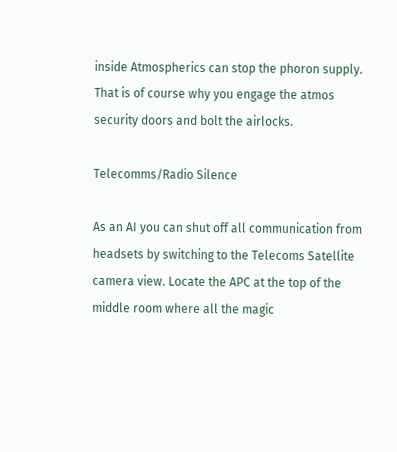inside Atmospherics can stop the phoron supply. That is of course why you engage the atmos security doors and bolt the airlocks.

Telecomms/Radio Silence

As an AI you can shut off all communication from headsets by switching to the Telecoms Satellite camera view. Locate the APC at the top of the middle room where all the magic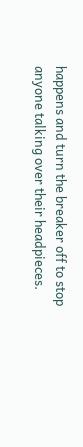happens and turn the breaker off to stop anyone talking over their headpieces.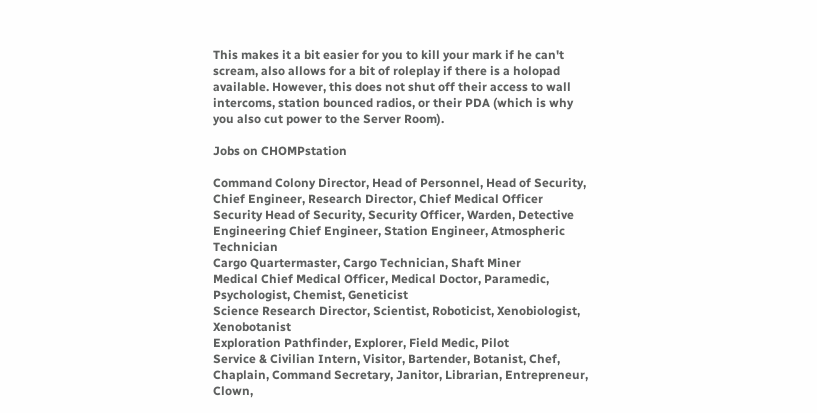This makes it a bit easier for you to kill your mark if he can't scream, also allows for a bit of roleplay if there is a holopad available. However, this does not shut off their access to wall intercoms, station bounced radios, or their PDA (which is why you also cut power to the Server Room).

Jobs on CHOMPstation

Command Colony Director, Head of Personnel, Head of Security, Chief Engineer, Research Director, Chief Medical Officer
Security Head of Security, Security Officer, Warden, Detective
Engineering Chief Engineer, Station Engineer, Atmospheric Technician
Cargo Quartermaster, Cargo Technician, Shaft Miner
Medical Chief Medical Officer, Medical Doctor, Paramedic, Psychologist, Chemist, Geneticist
Science Research Director, Scientist, Roboticist, Xenobiologist, Xenobotanist
Exploration Pathfinder, Explorer, Field Medic, Pilot
Service & Civilian Intern, Visitor, Bartender, Botanist, Chef, Chaplain, Command Secretary, Janitor, Librarian, Entrepreneur, Clown,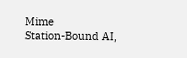Mime
Station-Bound AI,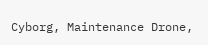Cyborg, Maintenance Drone,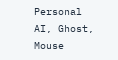Personal AI, Ghost, Mouse